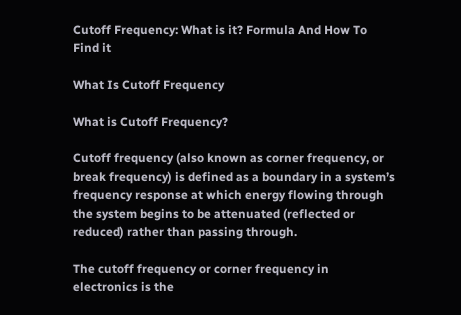Cutoff Frequency: What is it? Formula And How To Find it

What Is Cutoff Frequency

What is Cutoff Frequency?

Cutoff frequency (also known as corner frequency, or break frequency) is defined as a boundary in a system’s frequency response at which energy flowing through the system begins to be attenuated (reflected or reduced) rather than passing through.

The cutoff frequency or corner frequency in electronics is the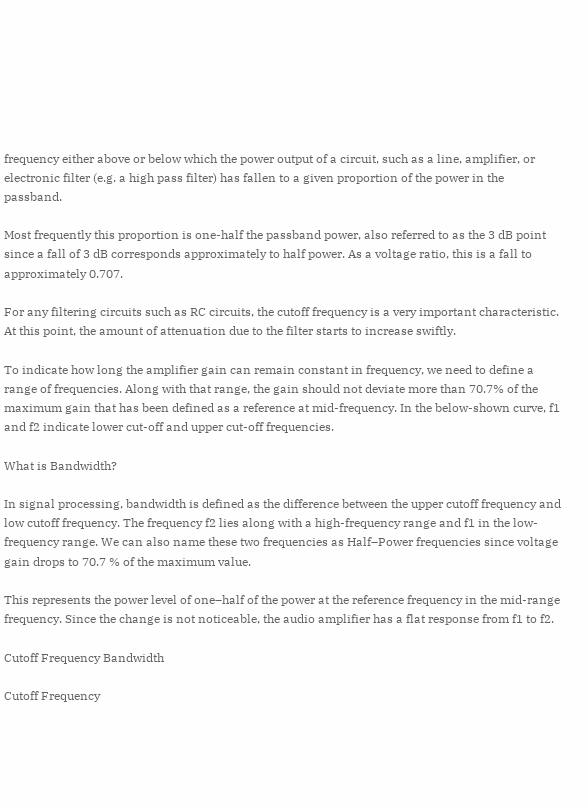frequency either above or below which the power output of a circuit, such as a line, amplifier, or electronic filter (e.g. a high pass filter) has fallen to a given proportion of the power in the passband.

Most frequently this proportion is one-half the passband power, also referred to as the 3 dB point since a fall of 3 dB corresponds approximately to half power. As a voltage ratio, this is a fall to approximately 0.707.

For any filtering circuits such as RC circuits, the cutoff frequency is a very important characteristic. At this point, the amount of attenuation due to the filter starts to increase swiftly.

To indicate how long the amplifier gain can remain constant in frequency, we need to define a range of frequencies. Along with that range, the gain should not deviate more than 70.7% of the maximum gain that has been defined as a reference at mid-frequency. In the below-shown curve, f1 and f2 indicate lower cut-off and upper cut-off frequencies.

What is Bandwidth?

In signal processing, bandwidth is defined as the difference between the upper cutoff frequency and low cutoff frequency. The frequency f2 lies along with a high-frequency range and f1 in the low-frequency range. We can also name these two frequencies as Half–Power frequencies since voltage gain drops to 70.7 % of the maximum value.

This represents the power level of one–half of the power at the reference frequency in the mid-range frequency. Since the change is not noticeable, the audio amplifier has a flat response from f1 to f2.

Cutoff Frequency Bandwidth

Cutoff Frequency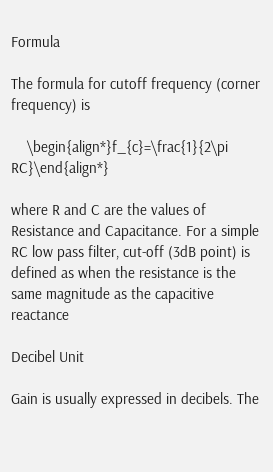Formula

The formula for cutoff frequency (corner frequency) is

    \begin{align*}f_{c}=\frac{1}{2\pi RC}\end{align*}

where R and C are the values of Resistance and Capacitance. For a simple RC low pass filter, cut-off (3dB point) is defined as when the resistance is the same magnitude as the capacitive reactance

Decibel Unit

Gain is usually expressed in decibels. The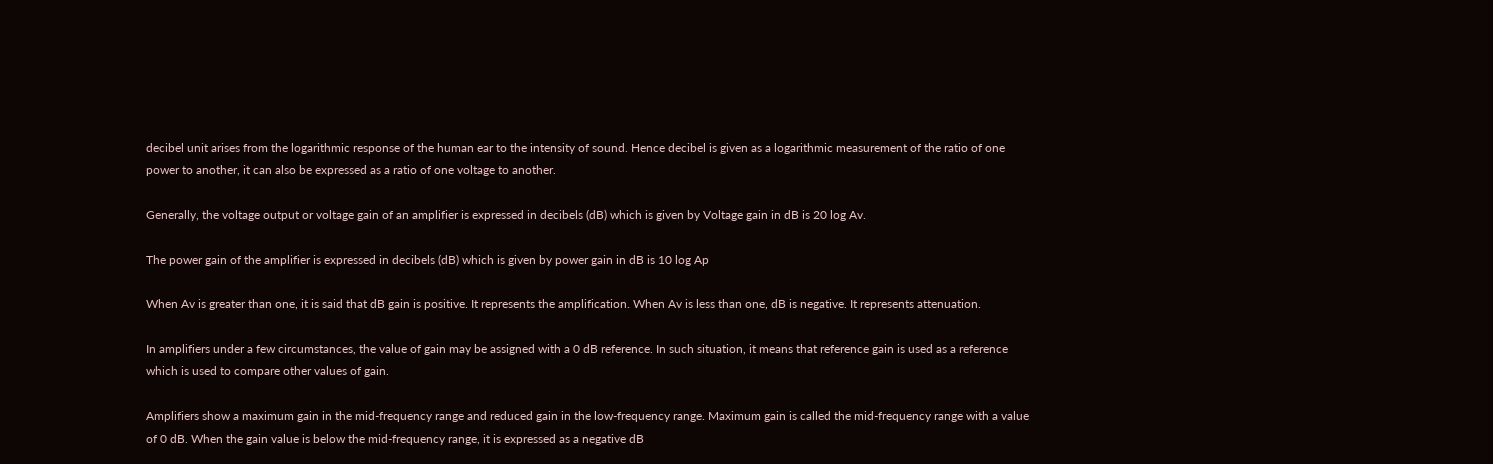decibel unit arises from the logarithmic response of the human ear to the intensity of sound. Hence decibel is given as a logarithmic measurement of the ratio of one power to another, it can also be expressed as a ratio of one voltage to another.

Generally, the voltage output or voltage gain of an amplifier is expressed in decibels (dB) which is given by Voltage gain in dB is 20 log Av.

The power gain of the amplifier is expressed in decibels (dB) which is given by power gain in dB is 10 log Ap

When Av is greater than one, it is said that dB gain is positive. It represents the amplification. When Av is less than one, dB is negative. It represents attenuation.

In amplifiers under a few circumstances, the value of gain may be assigned with a 0 dB reference. In such situation, it means that reference gain is used as a reference which is used to compare other values of gain.

Amplifiers show a maximum gain in the mid-frequency range and reduced gain in the low-frequency range. Maximum gain is called the mid-frequency range with a value of 0 dB. When the gain value is below the mid-frequency range, it is expressed as a negative dB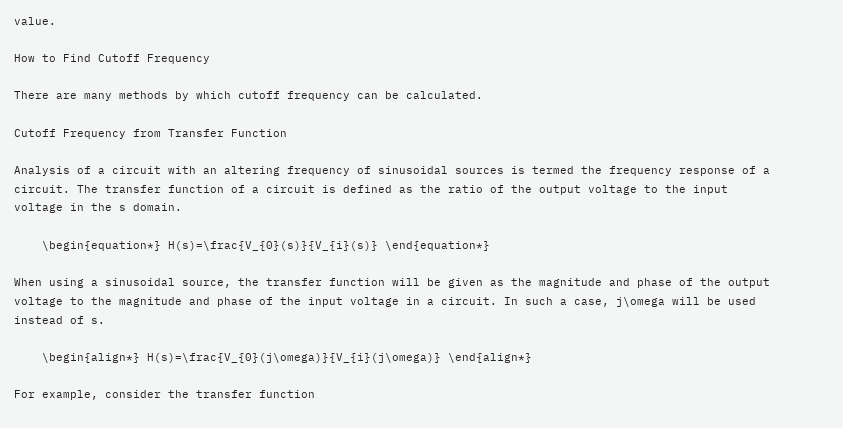value.

How to Find Cutoff Frequency

There are many methods by which cutoff frequency can be calculated.

Cutoff Frequency from Transfer Function

Analysis of a circuit with an altering frequency of sinusoidal sources is termed the frequency response of a circuit. The transfer function of a circuit is defined as the ratio of the output voltage to the input voltage in the s domain.

    \begin{equation*} H(s)=\frac{V_{0}(s)}{V_{i}(s)} \end{equation*}

When using a sinusoidal source, the transfer function will be given as the magnitude and phase of the output voltage to the magnitude and phase of the input voltage in a circuit. In such a case, j\omega will be used instead of s.

    \begin{align*} H(s)=\frac{V_{0}(j\omega)}{V_{i}(j\omega)} \end{align*}

For example, consider the transfer function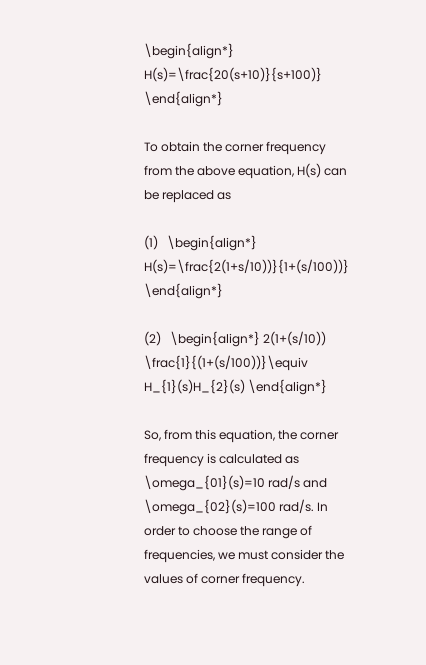\begin{align*} H(s)=\frac{20(s+10)}{s+100)} \end{align*}

To obtain the corner frequency from the above equation, H(s) can be replaced as

(1)   \begin{align*} H(s)=\frac{2(1+s/10))}{1+(s/100))} \end{align*}

(2)   \begin{align*} 2(1+(s/10)) \frac{1}{(1+(s/100))}\equiv H_{1}(s)H_{2}(s) \end{align*}

So, from this equation, the corner frequency is calculated as \omega_{01}(s)=10 rad/s and \omega_{02}(s)=100 rad/s. In order to choose the range of frequencies, we must consider the values of corner frequency.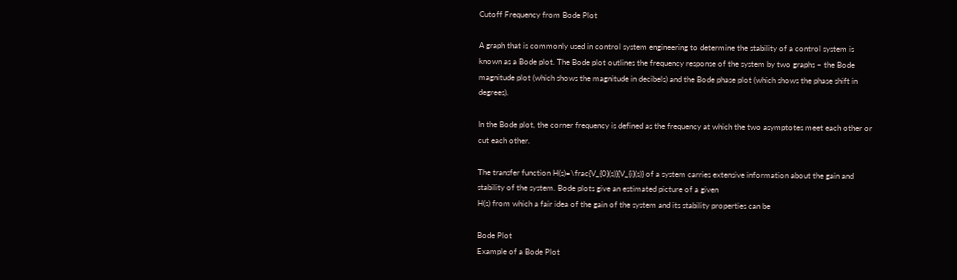Cutoff Frequency from Bode Plot

A graph that is commonly used in control system engineering to determine the stability of a control system is known as a Bode plot. The Bode plot outlines the frequency response of the system by two graphs – the Bode magnitude plot (which shows the magnitude in decibels) and the Bode phase plot (which shows the phase shift in degrees).

In the Bode plot, the corner frequency is defined as the frequency at which the two asymptotes meet each other or cut each other.

The transfer function H(s)=\frac{V_{0}(s)}{V_{i}(s)} of a system carries extensive information about the gain and stability of the system. Bode plots give an estimated picture of a given
H(s) from which a fair idea of the gain of the system and its stability properties can be

Bode Plot
Example of a Bode Plot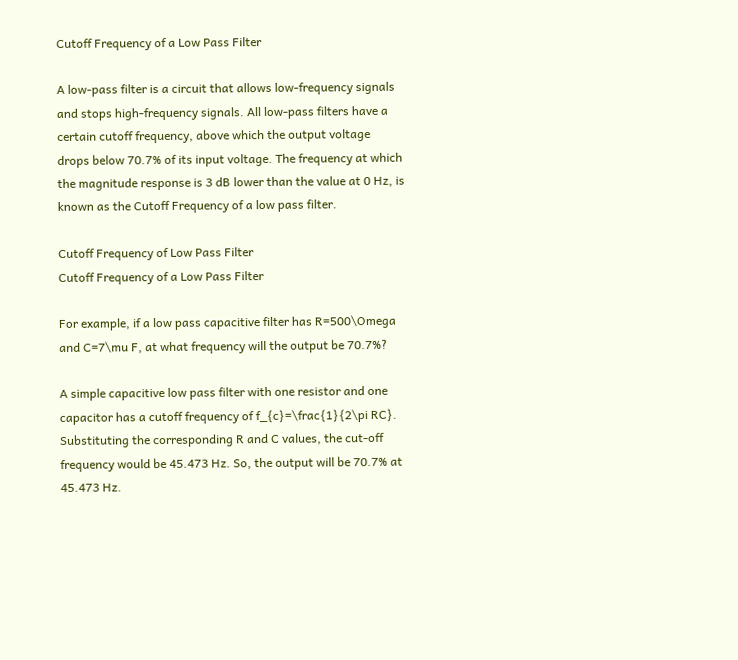Cutoff Frequency of a Low Pass Filter

A low-pass filter is a circuit that allows low-frequency signals and stops high-frequency signals. All low-pass filters have a certain cutoff frequency, above which the output voltage drops below 70.7% of its input voltage. The frequency at which the magnitude response is 3 dB lower than the value at 0 Hz, is known as the Cutoff Frequency of a low pass filter.

Cutoff Frequency of Low Pass Filter
Cutoff Frequency of a Low Pass Filter

For example, if a low pass capacitive filter has R=500\Omega and C=7\mu F, at what frequency will the output be 70.7%?

A simple capacitive low pass filter with one resistor and one capacitor has a cutoff frequency of f_{c}=\frac{1}{2\pi RC}. Substituting the corresponding R and C values, the cut-off frequency would be 45.473 Hz. So, the output will be 70.7% at 45.473 Hz.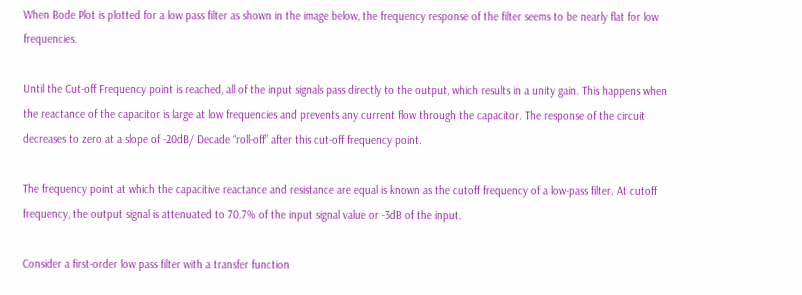When Bode Plot is plotted for a low pass filter as shown in the image below, the frequency response of the filter seems to be nearly flat for low frequencies.

Until the Cut-off Frequency point is reached, all of the input signals pass directly to the output, which results in a unity gain. This happens when the reactance of the capacitor is large at low frequencies and prevents any current flow through the capacitor. The response of the circuit decreases to zero at a slope of -20dB/ Decade “roll-off” after this cut-off frequency point.

The frequency point at which the capacitive reactance and resistance are equal is known as the cutoff frequency of a low-pass filter. At cutoff frequency, the output signal is attenuated to 70.7% of the input signal value or -3dB of the input.

Consider a first-order low pass filter with a transfer function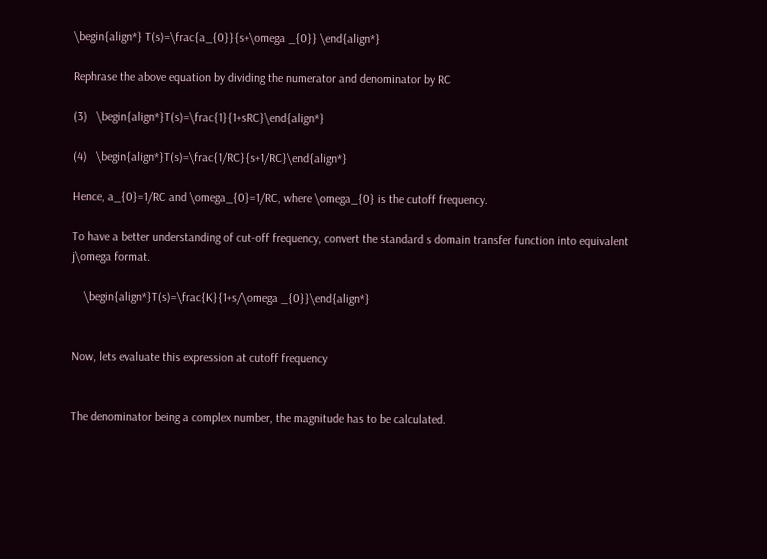\begin{align*} T(s)=\frac{a_{0}}{s+\omega _{0}} \end{align*}

Rephrase the above equation by dividing the numerator and denominator by RC

(3)   \begin{align*}T(s)=\frac{1}{1+sRC}\end{align*}

(4)   \begin{align*}T(s)=\frac{1/RC}{s+1/RC}\end{align*}

Hence, a_{0}=1/RC and \omega_{0}=1/RC, where \omega_{0} is the cutoff frequency.

To have a better understanding of cut-off frequency, convert the standard s domain transfer function into equivalent j\omega format.

    \begin{align*}T(s)=\frac{K}{1+s/\omega _{0}}\end{align*}


Now, lets evaluate this expression at cutoff frequency


The denominator being a complex number, the magnitude has to be calculated.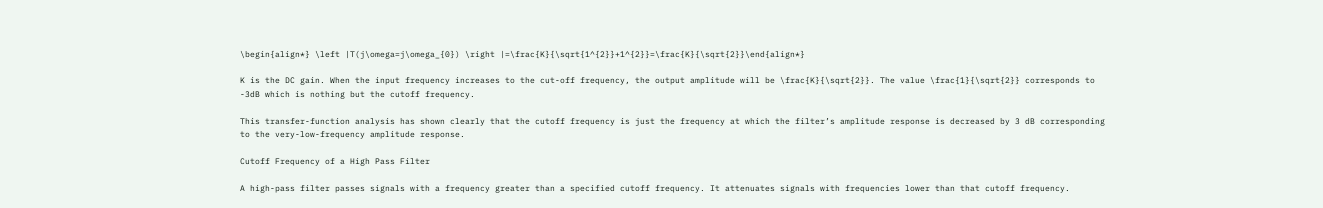\begin{align*} \left |T(j\omega=j\omega_{0}) \right |=\frac{K}{\sqrt{1^{2}}+1^{2}}=\frac{K}{\sqrt{2}}\end{align*}

K is the DC gain. When the input frequency increases to the cut-off frequency, the output amplitude will be \frac{K}{\sqrt{2}}. The value \frac{1}{\sqrt{2}} corresponds to -3dB which is nothing but the cutoff frequency.

This transfer-function analysis has shown clearly that the cutoff frequency is just the frequency at which the filter’s amplitude response is decreased by 3 dB corresponding to the very-low-frequency amplitude response.

Cutoff Frequency of a High Pass Filter

A high-pass filter passes signals with a frequency greater than a specified cutoff frequency. It attenuates signals with frequencies lower than that cutoff frequency.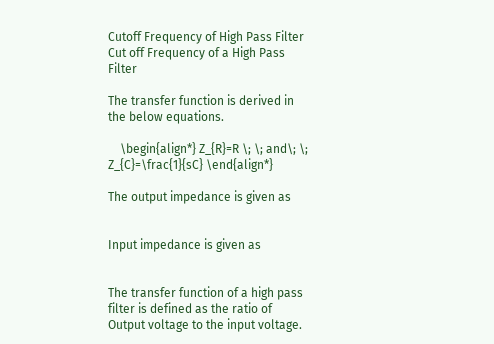Cutoff Frequency of High Pass Filter
Cut off Frequency of a High Pass Filter

The transfer function is derived in the below equations.

    \begin{align*} Z_{R}=R \; \; and\; \; Z_{C}=\frac{1}{sC} \end{align*}

The output impedance is given as


Input impedance is given as


The transfer function of a high pass filter is defined as the ratio of Output voltage to the input voltage.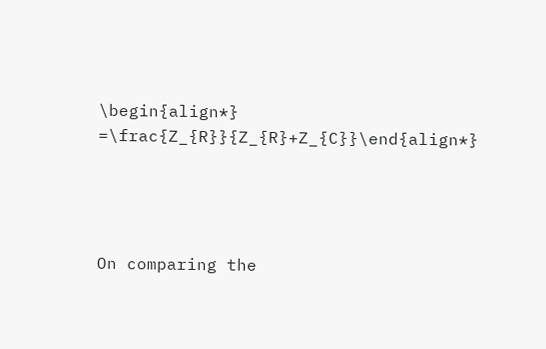\begin{align*} =\frac{Z_{R}}{Z_{R}+Z_{C}}\end{align*}




On comparing the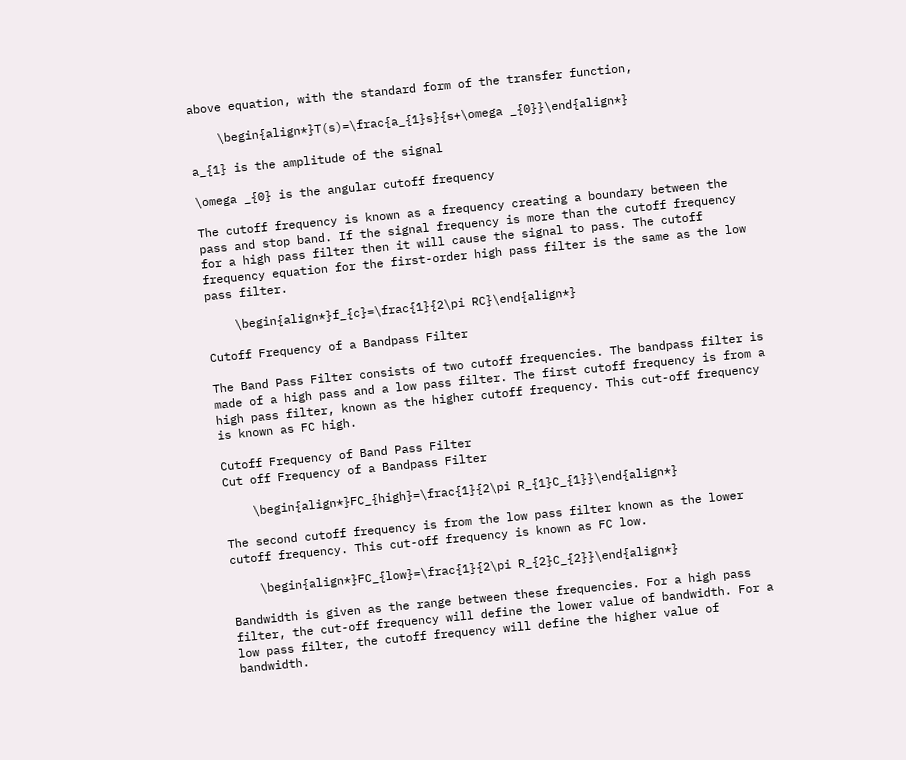above equation, with the standard form of the transfer function,

    \begin{align*}T(s)=\frac{a_{1}s}{s+\omega _{0}}\end{align*}

a_{1} is the amplitude of the signal

\omega _{0} is the angular cutoff frequency

The cutoff frequency is known as a frequency creating a boundary between the pass and stop band. If the signal frequency is more than the cutoff frequency for a high pass filter then it will cause the signal to pass. The cutoff frequency equation for the first-order high pass filter is the same as the low pass filter.

    \begin{align*}f_{c}=\frac{1}{2\pi RC}\end{align*}

Cutoff Frequency of a Bandpass Filter

The Band Pass Filter consists of two cutoff frequencies. The bandpass filter is made of a high pass and a low pass filter. The first cutoff frequency is from a high pass filter, known as the higher cutoff frequency. This cut-off frequency is known as FC high.

Cutoff Frequency of Band Pass Filter
Cut off Frequency of a Bandpass Filter

    \begin{align*}FC_{high}=\frac{1}{2\pi R_{1}C_{1}}\end{align*}

The second cutoff frequency is from the low pass filter known as the lower cutoff frequency. This cut-off frequency is known as FC low.

    \begin{align*}FC_{low}=\frac{1}{2\pi R_{2}C_{2}}\end{align*}

Bandwidth is given as the range between these frequencies. For a high pass filter, the cut-off frequency will define the lower value of bandwidth. For a low pass filter, the cutoff frequency will define the higher value of bandwidth.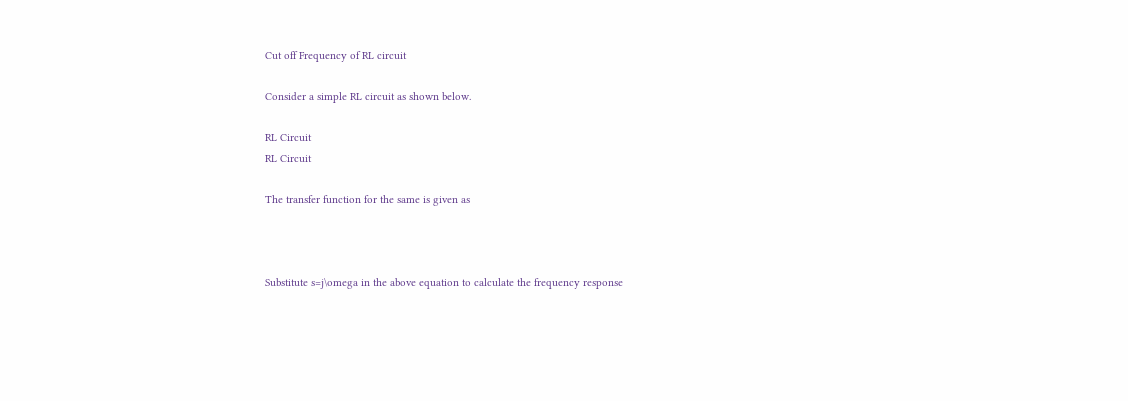Cut off Frequency of RL circuit

Consider a simple RL circuit as shown below.

RL Circuit
RL Circuit

The transfer function for the same is given as



Substitute s=j\omega in the above equation to calculate the frequency response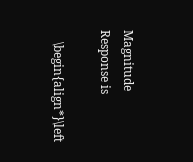Magnitude Response is

    \begin{align*}\left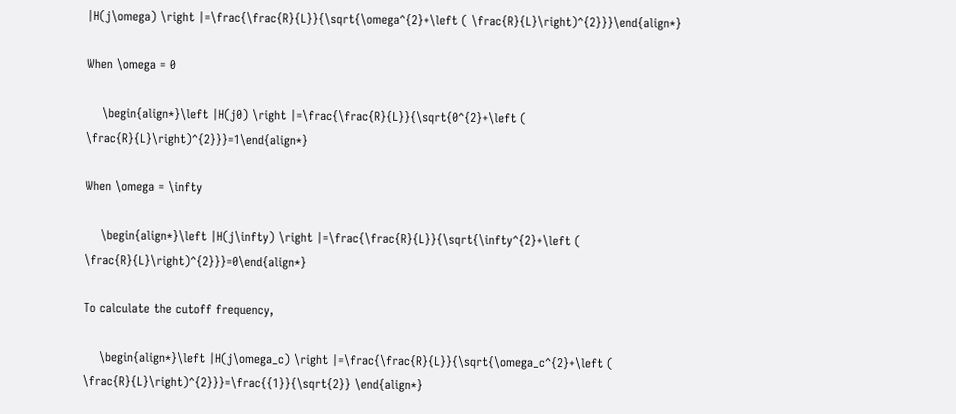|H(j\omega) \right |=\frac{\frac{R}{L}}{\sqrt{\omega^{2}+\left ( \frac{R}{L}\right)^{2}}}\end{align*}

When \omega = 0

    \begin{align*}\left |H(j0) \right |=\frac{\frac{R}{L}}{\sqrt{0^{2}+\left ( \frac{R}{L}\right)^{2}}}=1\end{align*}

When \omega = \infty

    \begin{align*}\left |H(j\infty) \right |=\frac{\frac{R}{L}}{\sqrt{\infty^{2}+\left ( \frac{R}{L}\right)^{2}}}=0\end{align*}

To calculate the cutoff frequency,

    \begin{align*}\left |H(j\omega_c) \right |=\frac{\frac{R}{L}}{\sqrt{\omega_c^{2}+\left ( \frac{R}{L}\right)^{2}}}=\frac{{1}}{\sqrt{2}} \end{align*}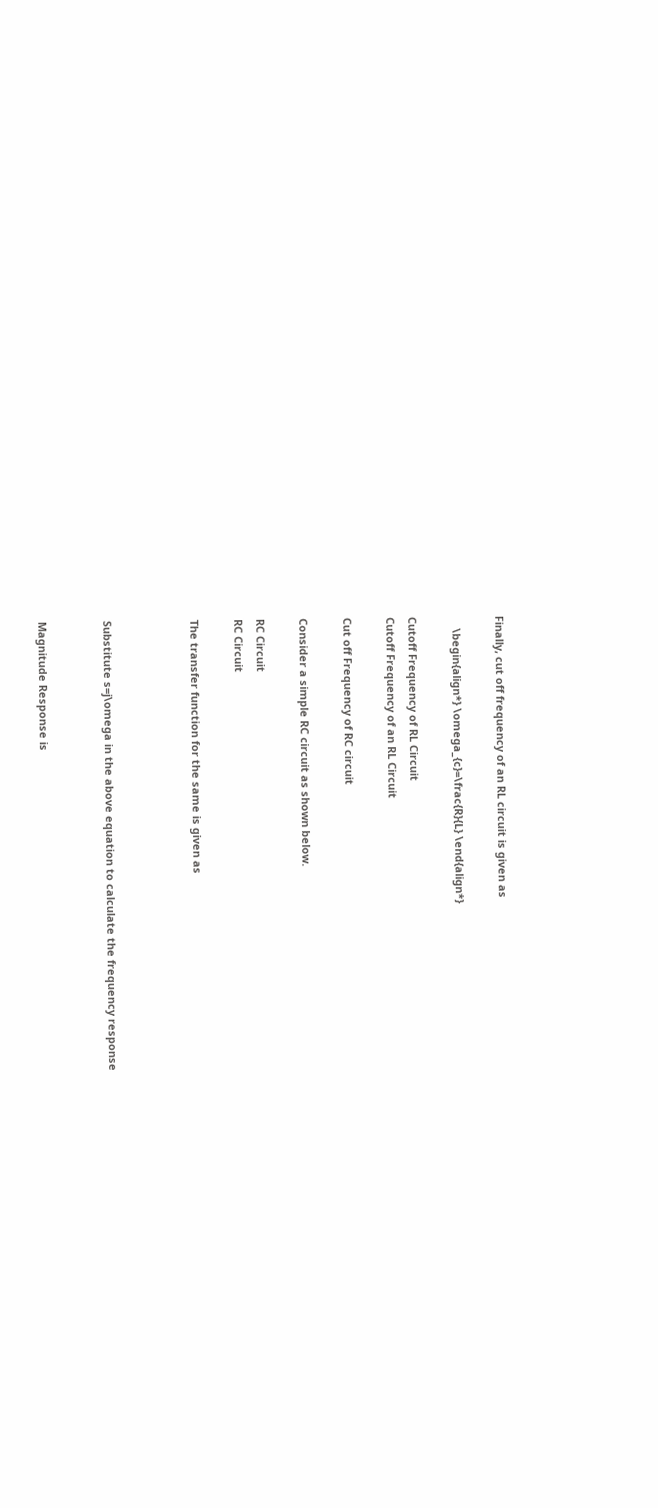Finally, cut off frequency of an RL circuit is given as

    \begin{align*} \omega_{c}=\frac{R}{L} \end{align*}

Cutoff Frequency of RL Circuit
Cutoff Frequency of an RL Circuit

Cut off Frequency of RC circuit

Consider a simple RC circuit as shown below.

RC Circuit
RC Circuit

The transfer function for the same is given as



Substitute s=j\omega in the above equation to calculate the frequency response


Magnitude Response is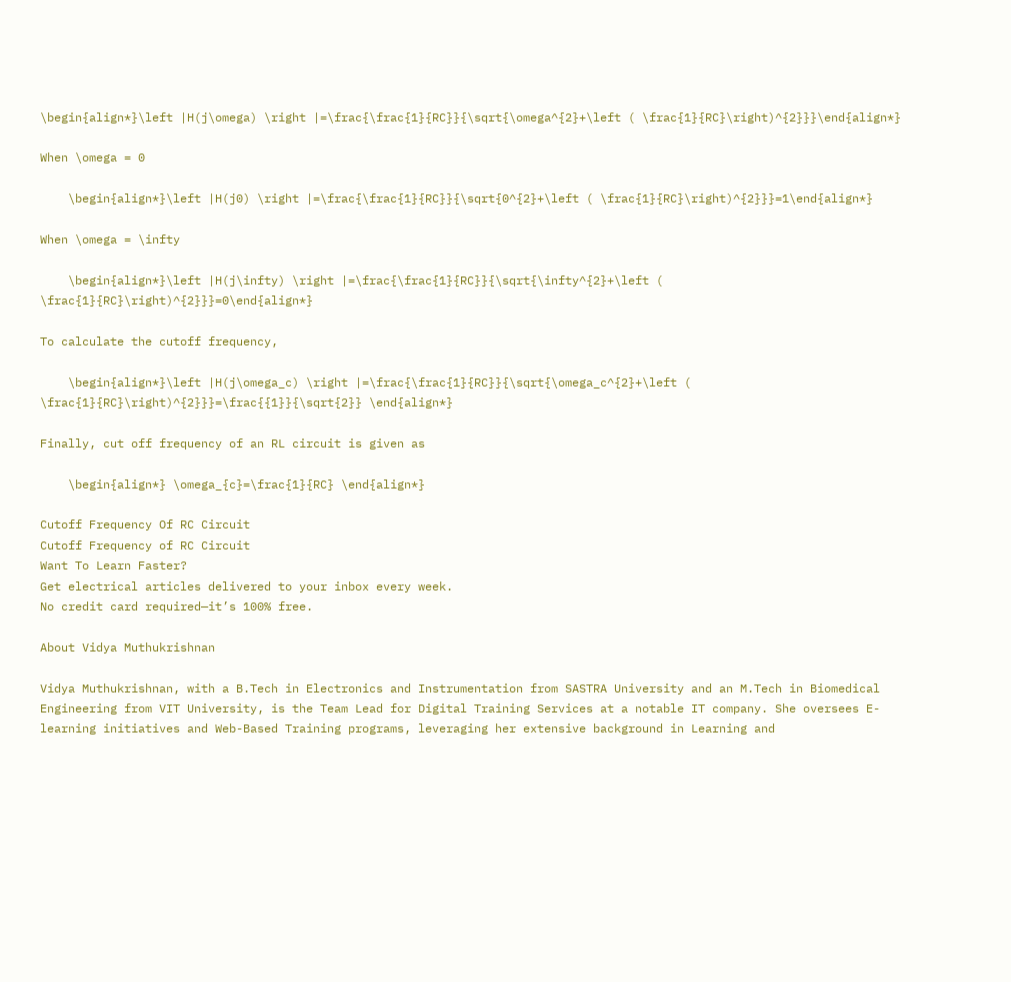\begin{align*}\left |H(j\omega) \right |=\frac{\frac{1}{RC}}{\sqrt{\omega^{2}+\left ( \frac{1}{RC}\right)^{2}}}\end{align*}

When \omega = 0

    \begin{align*}\left |H(j0) \right |=\frac{\frac{1}{RC}}{\sqrt{0^{2}+\left ( \frac{1}{RC}\right)^{2}}}=1\end{align*}

When \omega = \infty

    \begin{align*}\left |H(j\infty) \right |=\frac{\frac{1}{RC}}{\sqrt{\infty^{2}+\left ( \frac{1}{RC}\right)^{2}}}=0\end{align*}

To calculate the cutoff frequency,

    \begin{align*}\left |H(j\omega_c) \right |=\frac{\frac{1}{RC}}{\sqrt{\omega_c^{2}+\left ( \frac{1}{RC}\right)^{2}}}=\frac{{1}}{\sqrt{2}} \end{align*}

Finally, cut off frequency of an RL circuit is given as

    \begin{align*} \omega_{c}=\frac{1}{RC} \end{align*}

Cutoff Frequency Of RC Circuit
Cutoff Frequency of RC Circuit
Want To Learn Faster?
Get electrical articles delivered to your inbox every week.
No credit card required—it’s 100% free.

About Vidya Muthukrishnan

Vidya Muthukrishnan, with a B.Tech in Electronics and Instrumentation from SASTRA University and an M.Tech in Biomedical Engineering from VIT University, is the Team Lead for Digital Training Services at a notable IT company. She oversees E-learning initiatives and Web-Based Training programs, leveraging her extensive background in Learning and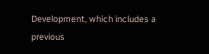Development, which includes a previous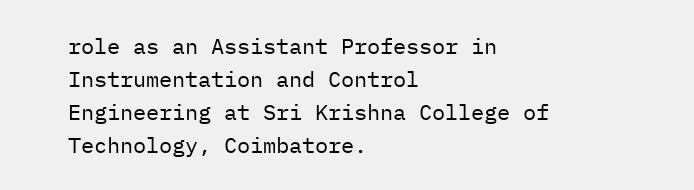role as an Assistant Professor in Instrumentation and Control Engineering at Sri Krishna College of Technology, Coimbatore.